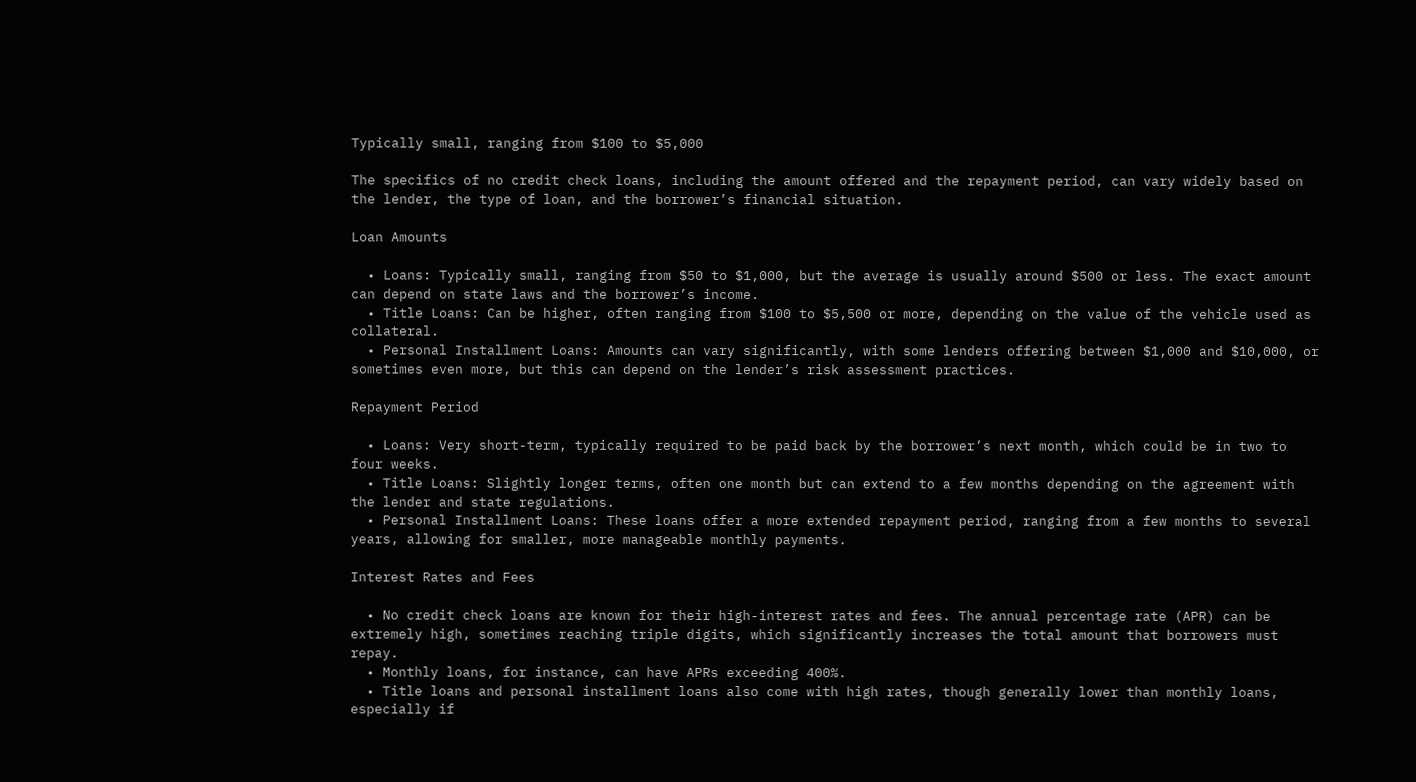Typically small, ranging from $100 to $5,000

The specifics of no credit check loans, including the amount offered and the repayment period, can vary widely based on the lender, the type of loan, and the borrower’s financial situation.

Loan Amounts

  • Loans: Typically small, ranging from $50 to $1,000, but the average is usually around $500 or less. The exact amount can depend on state laws and the borrower’s income.
  • Title Loans: Can be higher, often ranging from $100 to $5,500 or more, depending on the value of the vehicle used as collateral.
  • Personal Installment Loans: Amounts can vary significantly, with some lenders offering between $1,000 and $10,000, or sometimes even more, but this can depend on the lender’s risk assessment practices.

Repayment Period

  • Loans: Very short-term, typically required to be paid back by the borrower’s next month, which could be in two to four weeks.
  • Title Loans: Slightly longer terms, often one month but can extend to a few months depending on the agreement with the lender and state regulations.
  • Personal Installment Loans: These loans offer a more extended repayment period, ranging from a few months to several years, allowing for smaller, more manageable monthly payments.

Interest Rates and Fees

  • No credit check loans are known for their high-interest rates and fees. The annual percentage rate (APR) can be extremely high, sometimes reaching triple digits, which significantly increases the total amount that borrowers must repay.
  • Monthly loans, for instance, can have APRs exceeding 400%.
  • Title loans and personal installment loans also come with high rates, though generally lower than monthly loans, especially if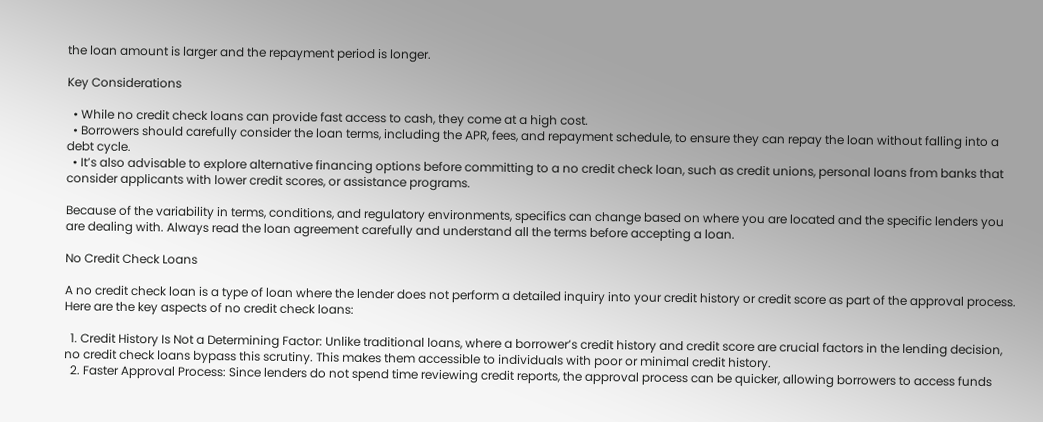the loan amount is larger and the repayment period is longer.

Key Considerations

  • While no credit check loans can provide fast access to cash, they come at a high cost.
  • Borrowers should carefully consider the loan terms, including the APR, fees, and repayment schedule, to ensure they can repay the loan without falling into a debt cycle.
  • It’s also advisable to explore alternative financing options before committing to a no credit check loan, such as credit unions, personal loans from banks that consider applicants with lower credit scores, or assistance programs.

Because of the variability in terms, conditions, and regulatory environments, specifics can change based on where you are located and the specific lenders you are dealing with. Always read the loan agreement carefully and understand all the terms before accepting a loan.

No Credit Check Loans

A no credit check loan is a type of loan where the lender does not perform a detailed inquiry into your credit history or credit score as part of the approval process. Here are the key aspects of no credit check loans:

  1. Credit History Is Not a Determining Factor: Unlike traditional loans, where a borrower’s credit history and credit score are crucial factors in the lending decision, no credit check loans bypass this scrutiny. This makes them accessible to individuals with poor or minimal credit history.
  2. Faster Approval Process: Since lenders do not spend time reviewing credit reports, the approval process can be quicker, allowing borrowers to access funds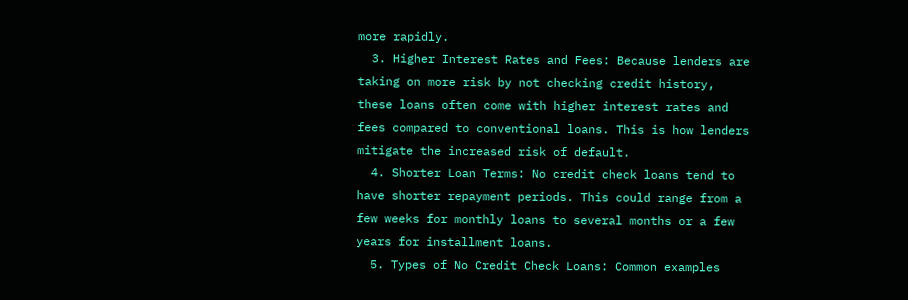more rapidly.
  3. Higher Interest Rates and Fees: Because lenders are taking on more risk by not checking credit history, these loans often come with higher interest rates and fees compared to conventional loans. This is how lenders mitigate the increased risk of default.
  4. Shorter Loan Terms: No credit check loans tend to have shorter repayment periods. This could range from a few weeks for monthly loans to several months or a few years for installment loans.
  5. Types of No Credit Check Loans: Common examples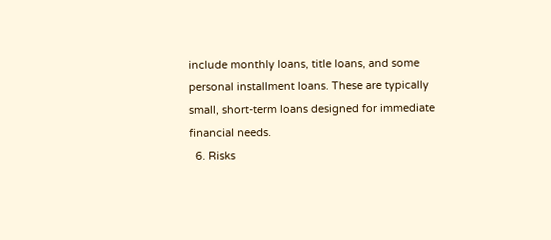include monthly loans, title loans, and some personal installment loans. These are typically small, short-term loans designed for immediate financial needs.
  6. Risks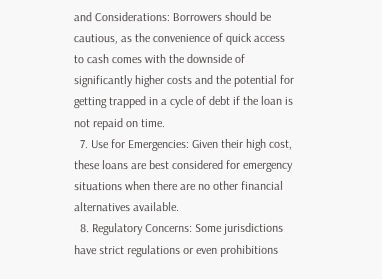and Considerations: Borrowers should be cautious, as the convenience of quick access to cash comes with the downside of significantly higher costs and the potential for getting trapped in a cycle of debt if the loan is not repaid on time.
  7. Use for Emergencies: Given their high cost, these loans are best considered for emergency situations when there are no other financial alternatives available.
  8. Regulatory Concerns: Some jurisdictions have strict regulations or even prohibitions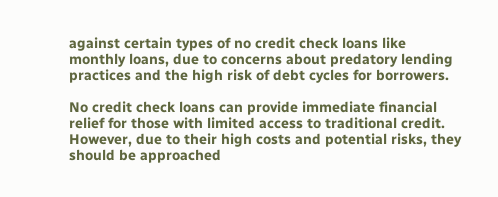against certain types of no credit check loans like monthly loans, due to concerns about predatory lending practices and the high risk of debt cycles for borrowers.

No credit check loans can provide immediate financial relief for those with limited access to traditional credit. However, due to their high costs and potential risks, they should be approached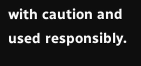with caution and used responsibly.